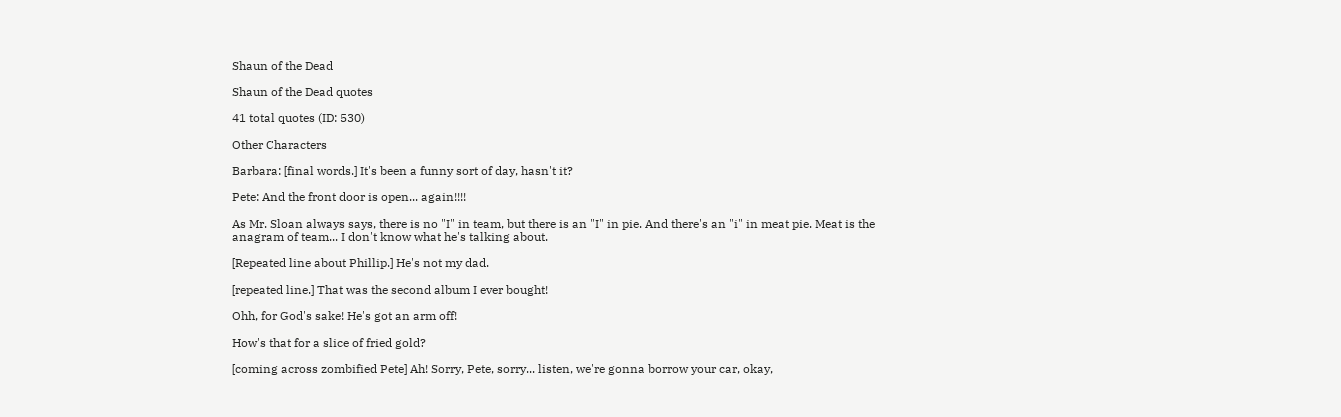Shaun of the Dead

Shaun of the Dead quotes

41 total quotes (ID: 530)

Other Characters

Barbara: [final words.] It's been a funny sort of day, hasn't it?

Pete: And the front door is open... again!!!!

As Mr. Sloan always says, there is no "I" in team, but there is an "I" in pie. And there's an "i" in meat pie. Meat is the anagram of team... I don't know what he's talking about.

[Repeated line about Phillip.] He's not my dad.

[repeated line.] That was the second album I ever bought!

Ohh, for God's sake! He's got an arm off!

How's that for a slice of fried gold?

[coming across zombified Pete] Ah! Sorry, Pete, sorry... listen, we're gonna borrow your car, okay,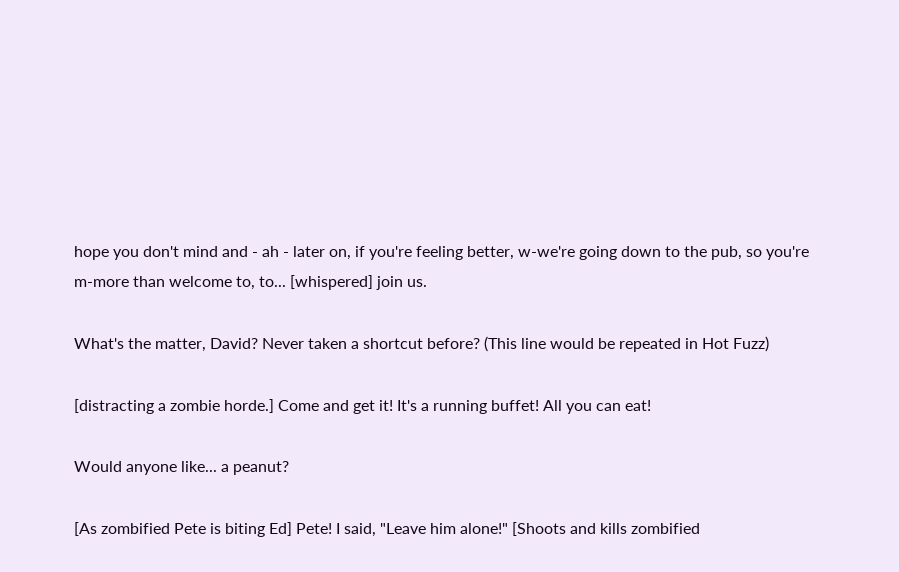hope you don't mind and - ah - later on, if you're feeling better, w-we're going down to the pub, so you're m-more than welcome to, to... [whispered] join us.

What's the matter, David? Never taken a shortcut before? (This line would be repeated in Hot Fuzz)

[distracting a zombie horde.] Come and get it! It's a running buffet! All you can eat!

Would anyone like... a peanut?

[As zombified Pete is biting Ed] Pete! I said, "Leave him alone!" [Shoots and kills zombified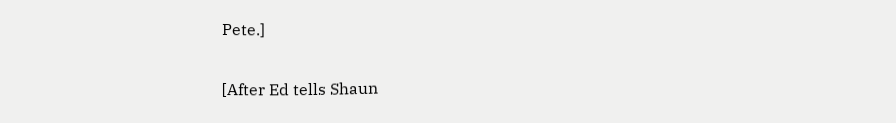Pete.]

[After Ed tells Shaun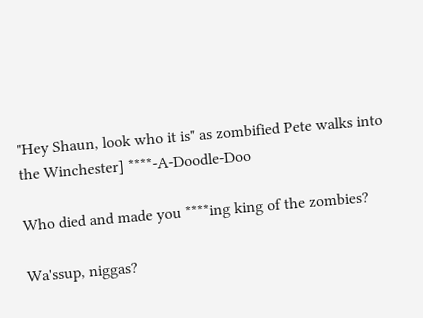"Hey Shaun, look who it is" as zombified Pete walks into the Winchester] ****-A-Doodle-Doo

Who died and made you ****ing king of the zombies?

Wa'ssup, niggas?